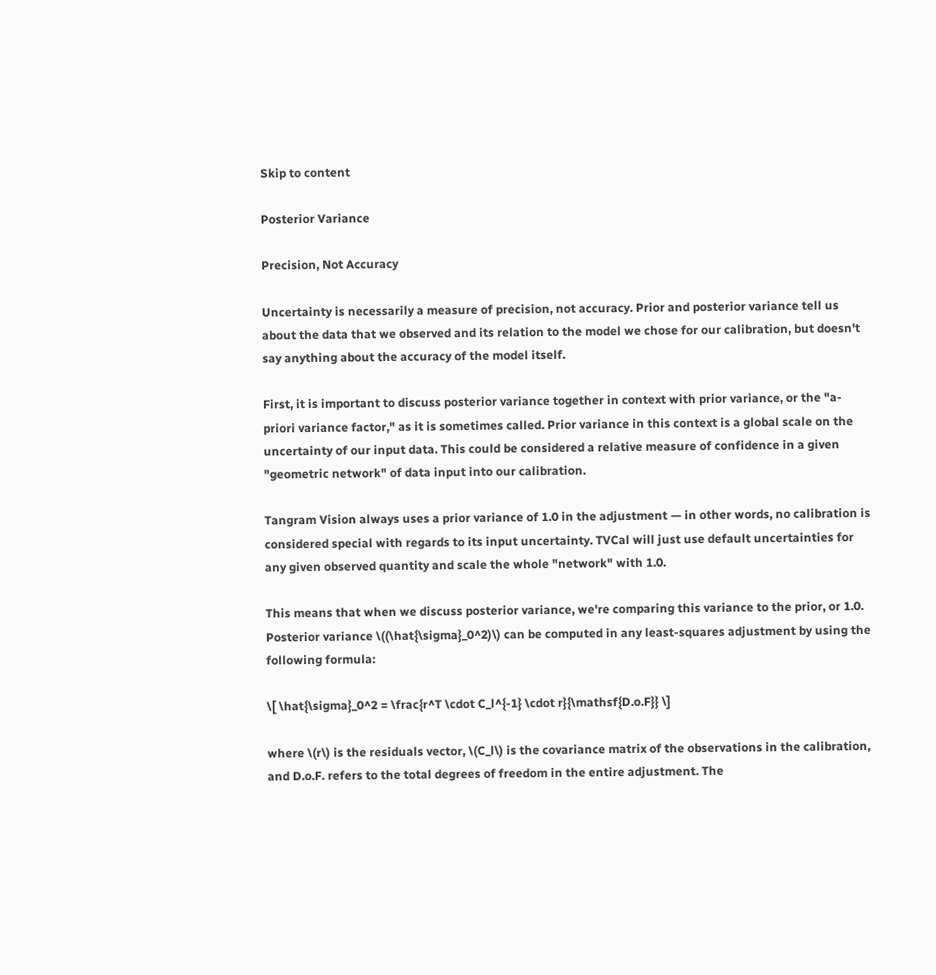Skip to content

Posterior Variance

Precision, Not Accuracy

Uncertainty is necessarily a measure of precision, not accuracy. Prior and posterior variance tell us about the data that we observed and its relation to the model we chose for our calibration, but doesn't say anything about the accuracy of the model itself.

First, it is important to discuss posterior variance together in context with prior variance, or the "a-priori variance factor," as it is sometimes called. Prior variance in this context is a global scale on the uncertainty of our input data. This could be considered a relative measure of confidence in a given "geometric network" of data input into our calibration.

Tangram Vision always uses a prior variance of 1.0 in the adjustment — in other words, no calibration is considered special with regards to its input uncertainty. TVCal will just use default uncertainties for any given observed quantity and scale the whole "network" with 1.0.

This means that when we discuss posterior variance, we're comparing this variance to the prior, or 1.0. Posterior variance \((\hat{\sigma}_0^2)\) can be computed in any least-squares adjustment by using the following formula:

\[ \hat{\sigma}_0^2 = \frac{r^T \cdot C_l^{-1} \cdot r}{\mathsf{D.o.F}} \]

where \(r\) is the residuals vector, \(C_l\) is the covariance matrix of the observations in the calibration, and D.o.F. refers to the total degrees of freedom in the entire adjustment. The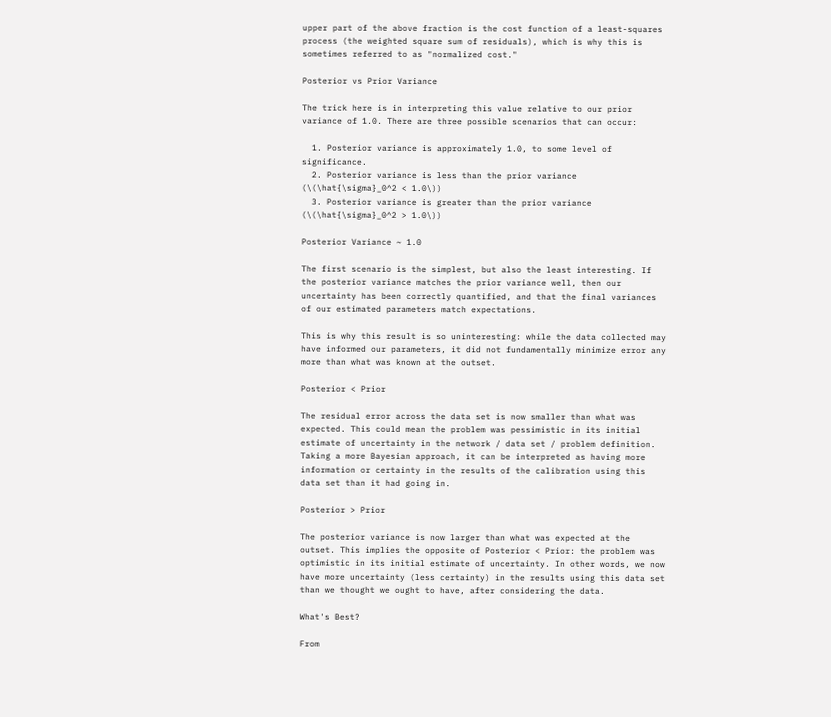upper part of the above fraction is the cost function of a least-squares process (the weighted square sum of residuals), which is why this is sometimes referred to as "normalized cost."

Posterior vs Prior Variance

The trick here is in interpreting this value relative to our prior variance of 1.0. There are three possible scenarios that can occur:

  1. Posterior variance is approximately 1.0, to some level of significance.
  2. Posterior variance is less than the prior variance (\(\hat{\sigma}_0^2 < 1.0\))
  3. Posterior variance is greater than the prior variance (\(\hat{\sigma}_0^2 > 1.0\))

Posterior Variance ~ 1.0

The first scenario is the simplest, but also the least interesting. If the posterior variance matches the prior variance well, then our uncertainty has been correctly quantified, and that the final variances of our estimated parameters match expectations.

This is why this result is so uninteresting: while the data collected may have informed our parameters, it did not fundamentally minimize error any more than what was known at the outset.

Posterior < Prior

The residual error across the data set is now smaller than what was expected. This could mean the problem was pessimistic in its initial estimate of uncertainty in the network / data set / problem definition. Taking a more Bayesian approach, it can be interpreted as having more information or certainty in the results of the calibration using this data set than it had going in.

Posterior > Prior

The posterior variance is now larger than what was expected at the outset. This implies the opposite of Posterior < Prior: the problem was optimistic in its initial estimate of uncertainty. In other words, we now have more uncertainty (less certainty) in the results using this data set than we thought we ought to have, after considering the data.

What's Best?

From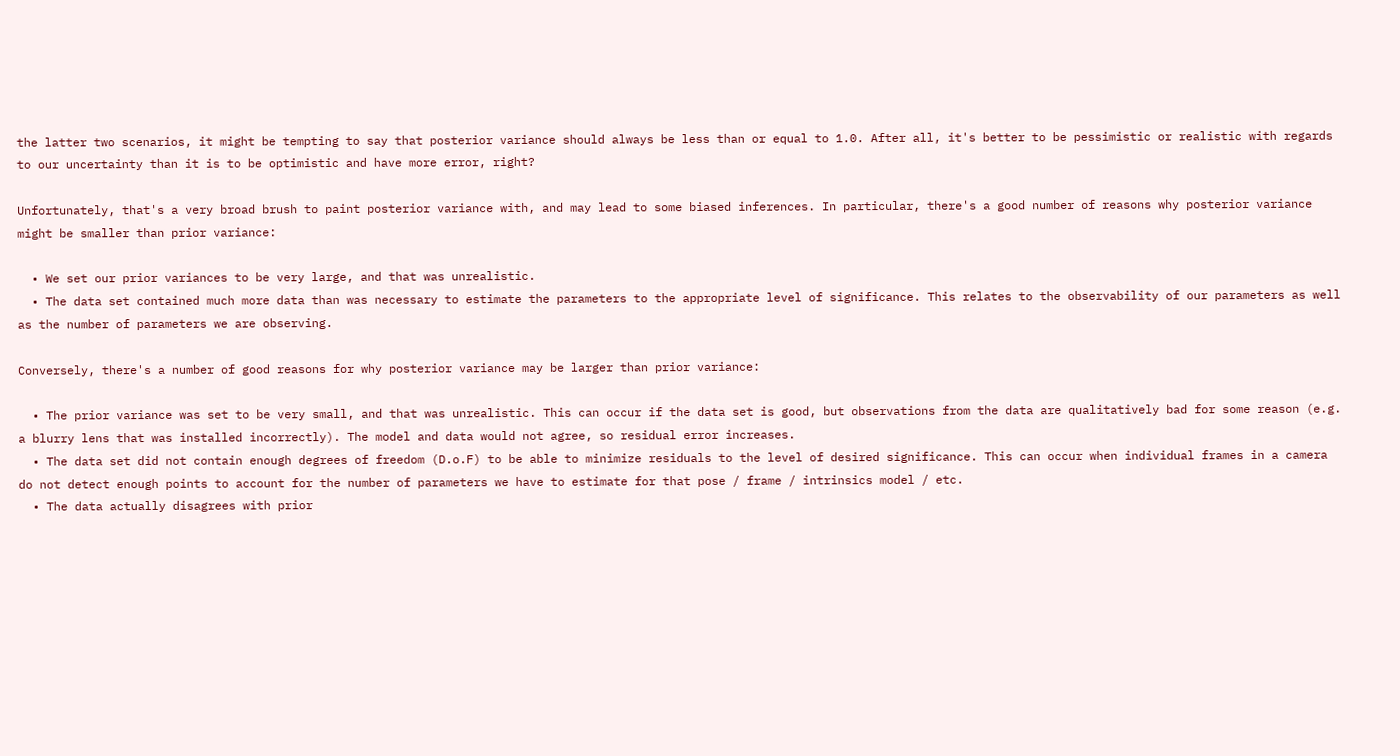the latter two scenarios, it might be tempting to say that posterior variance should always be less than or equal to 1.0. After all, it's better to be pessimistic or realistic with regards to our uncertainty than it is to be optimistic and have more error, right?

Unfortunately, that's a very broad brush to paint posterior variance with, and may lead to some biased inferences. In particular, there's a good number of reasons why posterior variance might be smaller than prior variance:

  • We set our prior variances to be very large, and that was unrealistic.
  • The data set contained much more data than was necessary to estimate the parameters to the appropriate level of significance. This relates to the observability of our parameters as well as the number of parameters we are observing.

Conversely, there's a number of good reasons for why posterior variance may be larger than prior variance:

  • The prior variance was set to be very small, and that was unrealistic. This can occur if the data set is good, but observations from the data are qualitatively bad for some reason (e.g. a blurry lens that was installed incorrectly). The model and data would not agree, so residual error increases.
  • The data set did not contain enough degrees of freedom (D.o.F) to be able to minimize residuals to the level of desired significance. This can occur when individual frames in a camera do not detect enough points to account for the number of parameters we have to estimate for that pose / frame / intrinsics model / etc.
  • The data actually disagrees with prior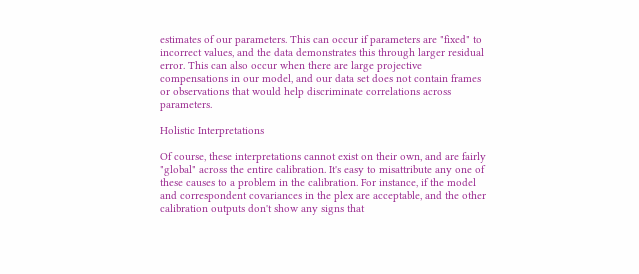estimates of our parameters. This can occur if parameters are "fixed" to incorrect values, and the data demonstrates this through larger residual error. This can also occur when there are large projective compensations in our model, and our data set does not contain frames or observations that would help discriminate correlations across parameters.

Holistic Interpretations

Of course, these interpretations cannot exist on their own, and are fairly "global" across the entire calibration. It's easy to misattribute any one of these causes to a problem in the calibration. For instance, if the model and correspondent covariances in the plex are acceptable, and the other calibration outputs don't show any signs that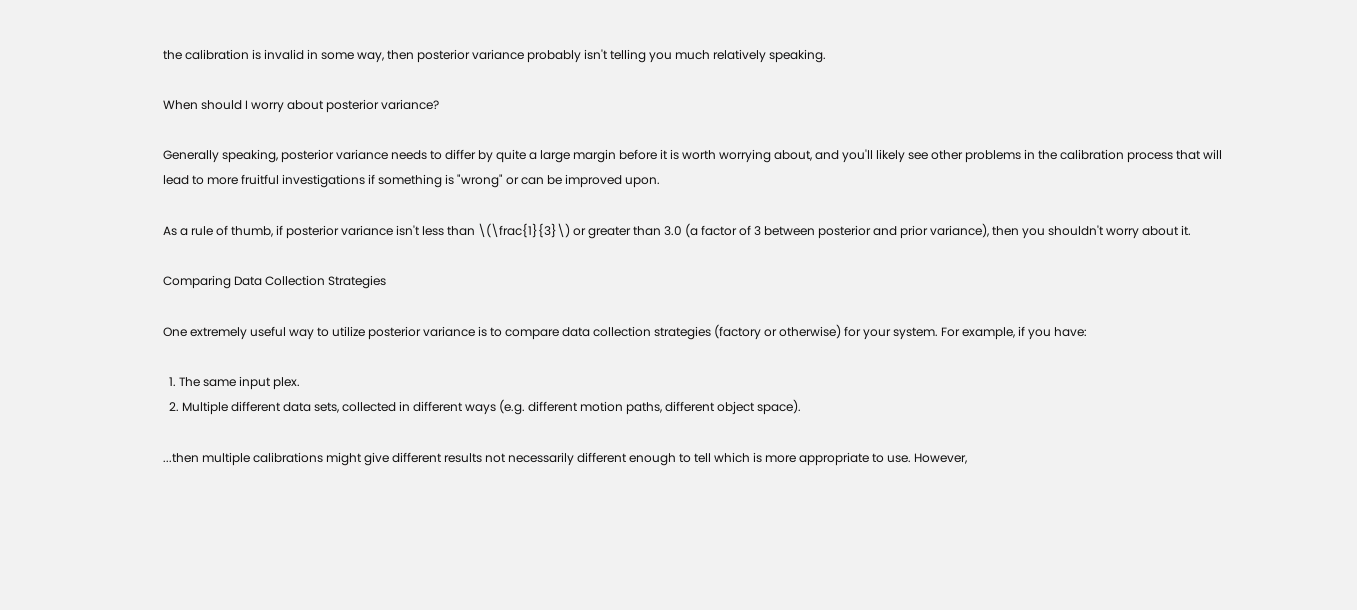the calibration is invalid in some way, then posterior variance probably isn't telling you much relatively speaking.

When should I worry about posterior variance?

Generally speaking, posterior variance needs to differ by quite a large margin before it is worth worrying about, and you'll likely see other problems in the calibration process that will lead to more fruitful investigations if something is "wrong" or can be improved upon.

As a rule of thumb, if posterior variance isn't less than \(\frac{1}{3}\) or greater than 3.0 (a factor of 3 between posterior and prior variance), then you shouldn't worry about it.

Comparing Data Collection Strategies

One extremely useful way to utilize posterior variance is to compare data collection strategies (factory or otherwise) for your system. For example, if you have:

  1. The same input plex.
  2. Multiple different data sets, collected in different ways (e.g. different motion paths, different object space).

...then multiple calibrations might give different results not necessarily different enough to tell which is more appropriate to use. However,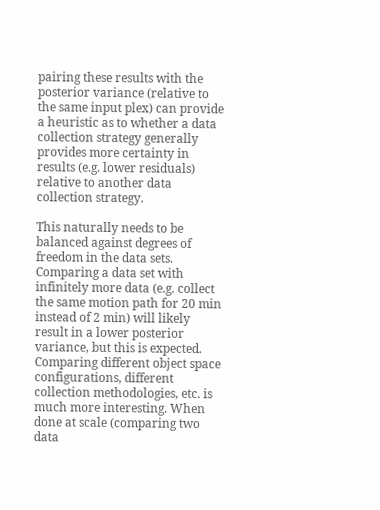pairing these results with the posterior variance (relative to the same input plex) can provide a heuristic as to whether a data collection strategy generally provides more certainty in results (e.g. lower residuals) relative to another data collection strategy.

This naturally needs to be balanced against degrees of freedom in the data sets. Comparing a data set with infinitely more data (e.g. collect the same motion path for 20 min instead of 2 min) will likely result in a lower posterior variance, but this is expected. Comparing different object space configurations, different collection methodologies, etc. is much more interesting. When done at scale (comparing two data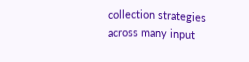collection strategies across many input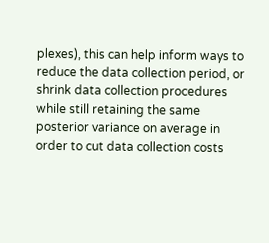plexes), this can help inform ways to reduce the data collection period, or shrink data collection procedures while still retaining the same posterior variance on average in order to cut data collection costs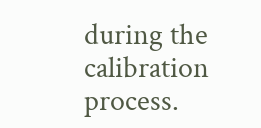during the calibration process.